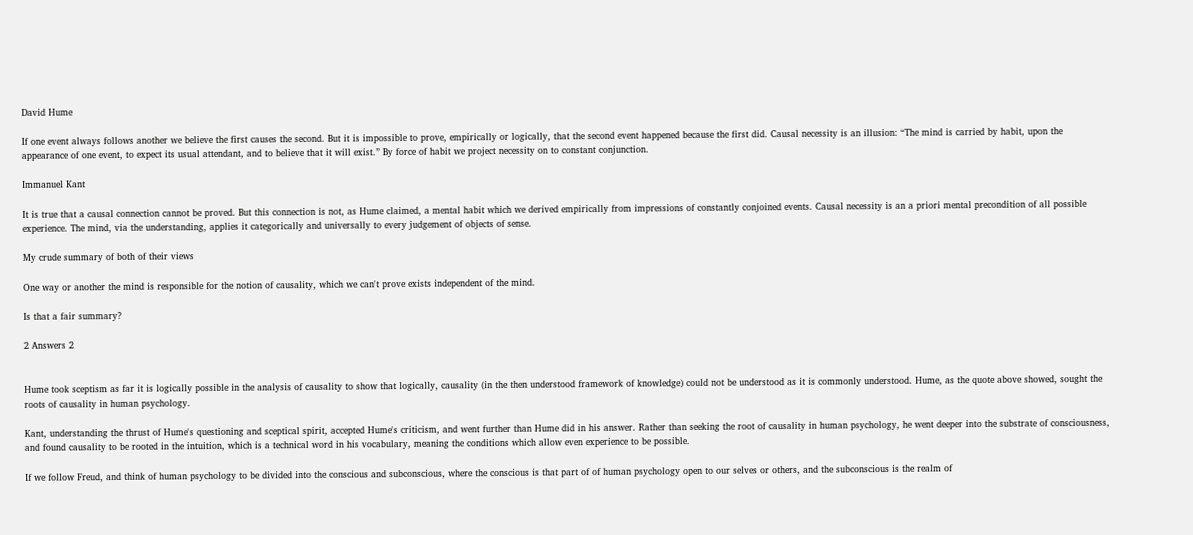David Hume

If one event always follows another we believe the first causes the second. But it is impossible to prove, empirically or logically, that the second event happened because the first did. Causal necessity is an illusion: “The mind is carried by habit, upon the appearance of one event, to expect its usual attendant, and to believe that it will exist.” By force of habit we project necessity on to constant conjunction.

Immanuel Kant

It is true that a causal connection cannot be proved. But this connection is not, as Hume claimed, a mental habit which we derived empirically from impressions of constantly conjoined events. Causal necessity is an a priori mental precondition of all possible experience. The mind, via the understanding, applies it categorically and universally to every judgement of objects of sense.

My crude summary of both of their views

One way or another the mind is responsible for the notion of causality, which we can't prove exists independent of the mind.

Is that a fair summary?

2 Answers 2


Hume took sceptism as far it is logically possible in the analysis of causality to show that logically, causality (in the then understood framework of knowledge) could not be understood as it is commonly understood. Hume, as the quote above showed, sought the roots of causality in human psychology.

Kant, understanding the thrust of Hume's questioning and sceptical spirit, accepted Hume's criticism, and went further than Hume did in his answer. Rather than seeking the root of causality in human psychology, he went deeper into the substrate of consciousness, and found causality to be rooted in the intuition, which is a technical word in his vocabulary, meaning the conditions which allow even experience to be possible.

If we follow Freud, and think of human psychology to be divided into the conscious and subconscious, where the conscious is that part of of human psychology open to our selves or others, and the subconscious is the realm of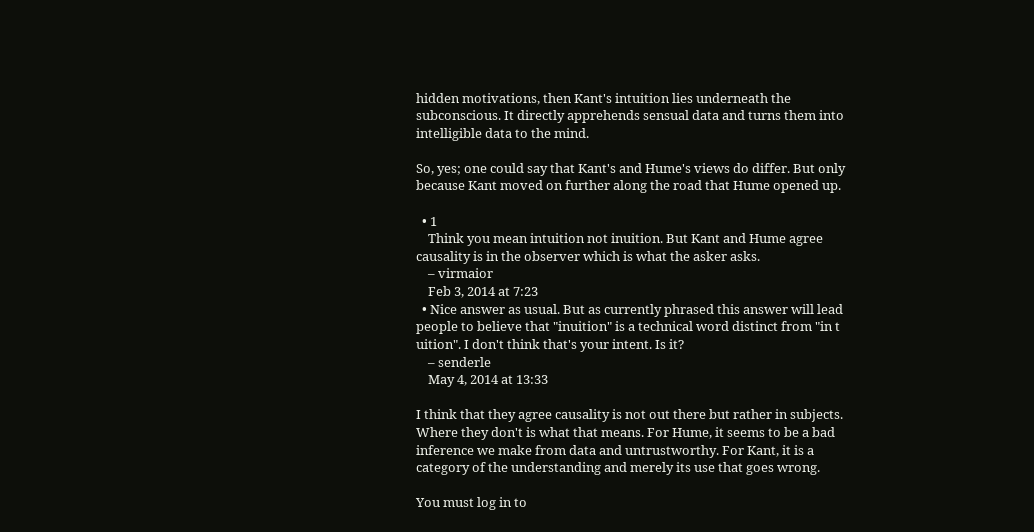hidden motivations, then Kant's intuition lies underneath the subconscious. It directly apprehends sensual data and turns them into intelligible data to the mind.

So, yes; one could say that Kant's and Hume's views do differ. But only because Kant moved on further along the road that Hume opened up.

  • 1
    Think you mean intuition not inuition. But Kant and Hume agree causality is in the observer which is what the asker asks.
    – virmaior
    Feb 3, 2014 at 7:23
  • Nice answer as usual. But as currently phrased this answer will lead people to believe that "inuition" is a technical word distinct from "in t uition". I don't think that's your intent. Is it?
    – senderle
    May 4, 2014 at 13:33

I think that they agree causality is not out there but rather in subjects. Where they don't is what that means. For Hume, it seems to be a bad inference we make from data and untrustworthy. For Kant, it is a category of the understanding and merely its use that goes wrong.

You must log in to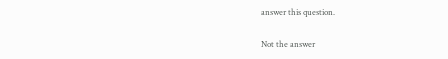answer this question.

Not the answer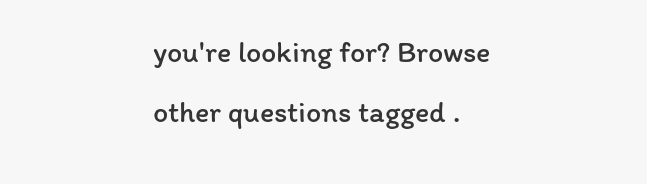you're looking for? Browse other questions tagged .